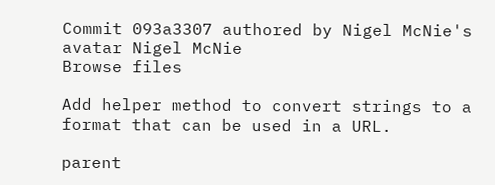Commit 093a3307 authored by Nigel McNie's avatar Nigel McNie
Browse files

Add helper method to convert strings to a format that can be used in a URL.

parent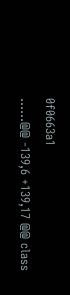0f0663a1
......@@ -139,6 +139,17 @@ class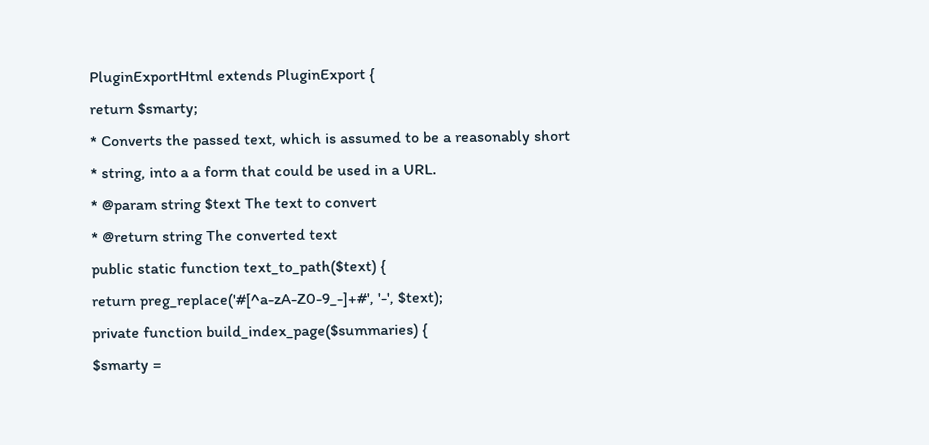PluginExportHtml extends PluginExport {
return $smarty;
* Converts the passed text, which is assumed to be a reasonably short
* string, into a a form that could be used in a URL.
* @param string $text The text to convert
* @return string The converted text
public static function text_to_path($text) {
return preg_replace('#[^a-zA-Z0-9_-]+#', '-', $text);
private function build_index_page($summaries) {
$smarty =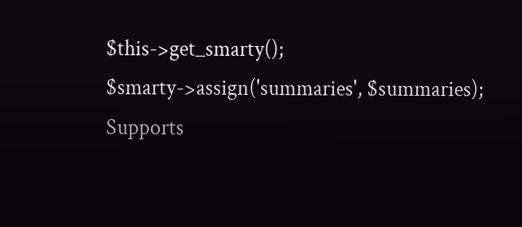$this->get_smarty();
$smarty->assign('summaries', $summaries);
Supports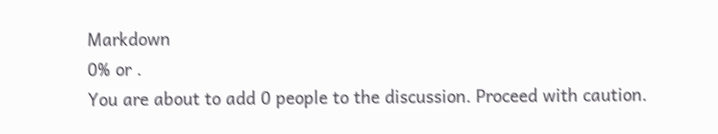Markdown
0% or .
You are about to add 0 people to the discussion. Proceed with caution.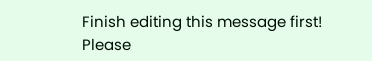Finish editing this message first!
Please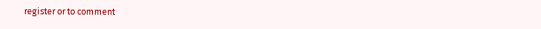register or to comment